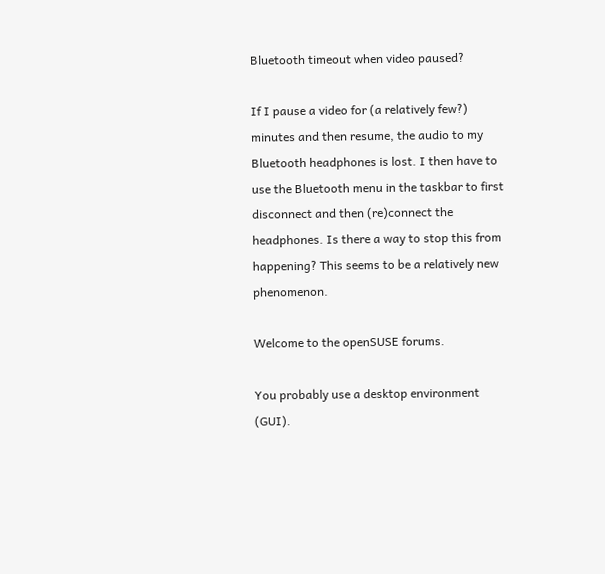Bluetooth timeout when video paused?

If I pause a video for (a relatively few?) minutes and then resume, the audio to my Bluetooth headphones is lost. I then have to use the Bluetooth menu in the taskbar to first disconnect and then (re)connect the headphones. Is there a way to stop this from happening? This seems to be a relatively new phenomenon.

Welcome to the openSUSE forums.

You probably use a desktop environment (GUI).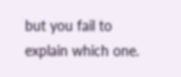but you fail to explain which one.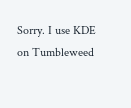Sorry. I use KDE on Tumbleweed